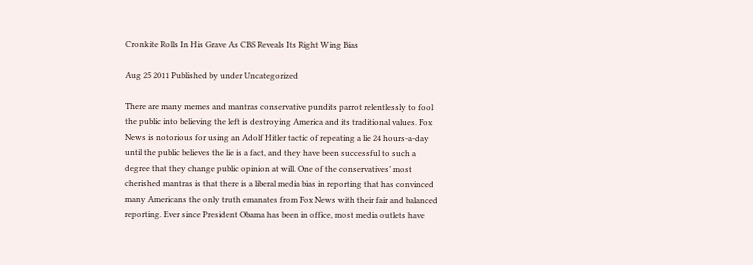Cronkite Rolls In His Grave As CBS Reveals Its Right Wing Bias

Aug 25 2011 Published by under Uncategorized

There are many memes and mantras conservative pundits parrot relentlessly to fool the public into believing the left is destroying America and its traditional values. Fox News is notorious for using an Adolf Hitler tactic of repeating a lie 24 hours-a-day until the public believes the lie is a fact, and they have been successful to such a degree that they change public opinion at will. One of the conservatives’ most cherished mantras is that there is a liberal media bias in reporting that has convinced many Americans the only truth emanates from Fox News with their fair and balanced reporting. Ever since President Obama has been in office, most media outlets have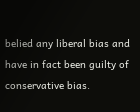belied any liberal bias and have in fact been guilty of conservative bias.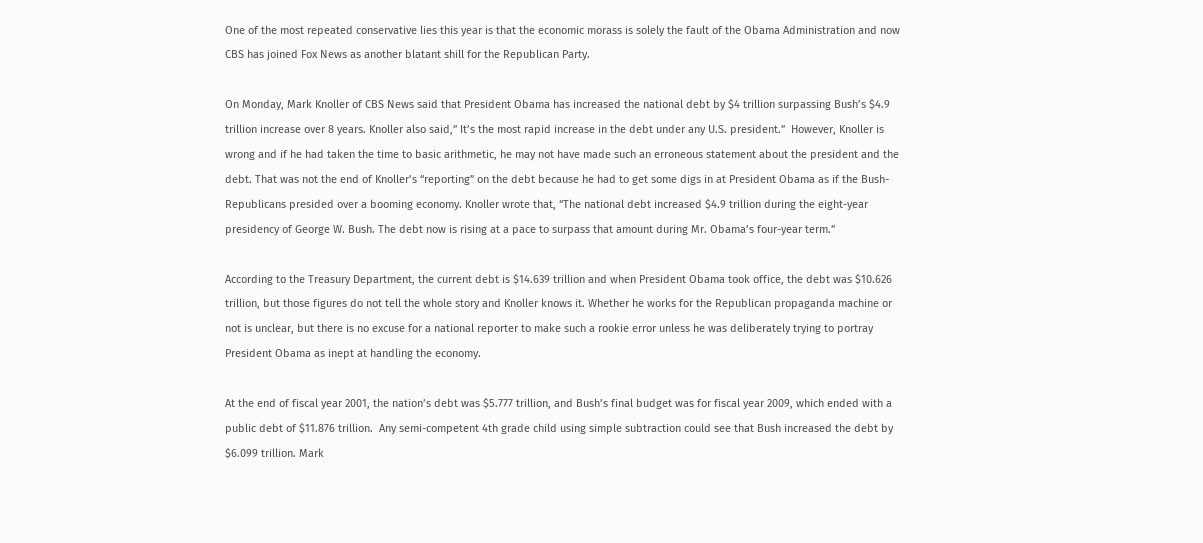One of the most repeated conservative lies this year is that the economic morass is solely the fault of the Obama Administration and now CBS has joined Fox News as another blatant shill for the Republican Party.

On Monday, Mark Knoller of CBS News said that President Obama has increased the national debt by $4 trillion surpassing Bush’s $4.9 trillion increase over 8 years. Knoller also said,” It’s the most rapid increase in the debt under any U.S. president.”  However, Knoller is wrong and if he had taken the time to basic arithmetic, he may not have made such an erroneous statement about the president and the debt. That was not the end of Knoller’s “reporting” on the debt because he had to get some digs in at President Obama as if the Bush-Republicans presided over a booming economy. Knoller wrote that, “The national debt increased $4.9 trillion during the eight-year presidency of George W. Bush. The debt now is rising at a pace to surpass that amount during Mr. Obama’s four-year term.”

According to the Treasury Department, the current debt is $14.639 trillion and when President Obama took office, the debt was $10.626 trillion, but those figures do not tell the whole story and Knoller knows it. Whether he works for the Republican propaganda machine or not is unclear, but there is no excuse for a national reporter to make such a rookie error unless he was deliberately trying to portray President Obama as inept at handling the economy.

At the end of fiscal year 2001, the nation’s debt was $5.777 trillion, and Bush’s final budget was for fiscal year 2009, which ended with a public debt of $11.876 trillion.  Any semi-competent 4th grade child using simple subtraction could see that Bush increased the debt by $6.099 trillion. Mark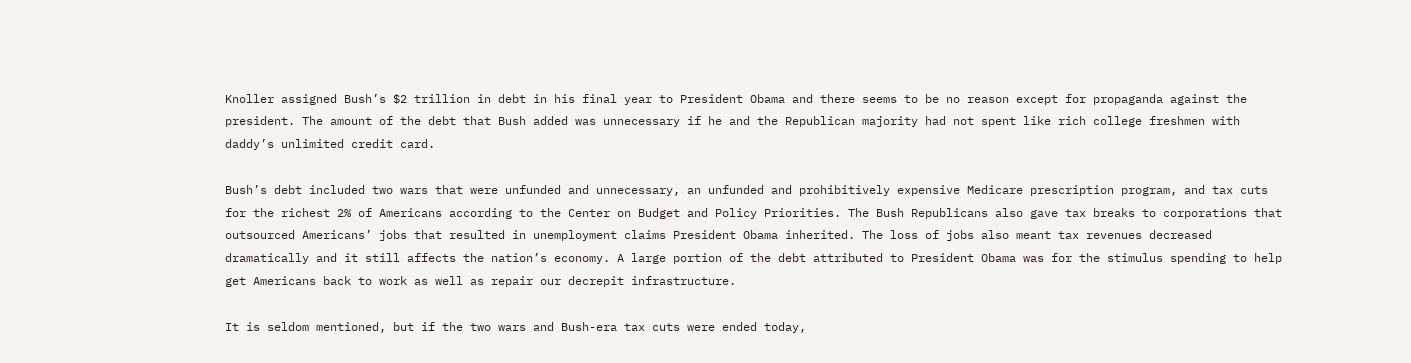Knoller assigned Bush’s $2 trillion in debt in his final year to President Obama and there seems to be no reason except for propaganda against the president. The amount of the debt that Bush added was unnecessary if he and the Republican majority had not spent like rich college freshmen with daddy’s unlimited credit card.

Bush’s debt included two wars that were unfunded and unnecessary, an unfunded and prohibitively expensive Medicare prescription program, and tax cuts for the richest 2% of Americans according to the Center on Budget and Policy Priorities. The Bush Republicans also gave tax breaks to corporations that outsourced Americans’ jobs that resulted in unemployment claims President Obama inherited. The loss of jobs also meant tax revenues decreased dramatically and it still affects the nation’s economy. A large portion of the debt attributed to President Obama was for the stimulus spending to help get Americans back to work as well as repair our decrepit infrastructure.

It is seldom mentioned, but if the two wars and Bush-era tax cuts were ended today,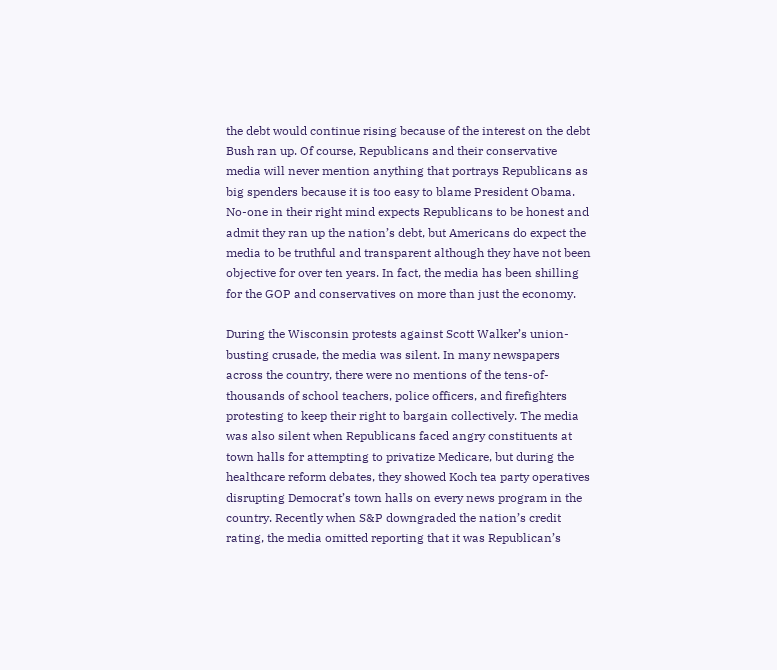the debt would continue rising because of the interest on the debt Bush ran up. Of course, Republicans and their conservative media will never mention anything that portrays Republicans as big spenders because it is too easy to blame President Obama. No-one in their right mind expects Republicans to be honest and admit they ran up the nation’s debt, but Americans do expect the media to be truthful and transparent although they have not been objective for over ten years. In fact, the media has been shilling for the GOP and conservatives on more than just the economy.

During the Wisconsin protests against Scott Walker’s union-busting crusade, the media was silent. In many newspapers across the country, there were no mentions of the tens-of-thousands of school teachers, police officers, and firefighters protesting to keep their right to bargain collectively. The media was also silent when Republicans faced angry constituents at town halls for attempting to privatize Medicare, but during the healthcare reform debates, they showed Koch tea party operatives disrupting Democrat’s town halls on every news program in the country. Recently when S&P downgraded the nation’s credit rating, the media omitted reporting that it was Republican’s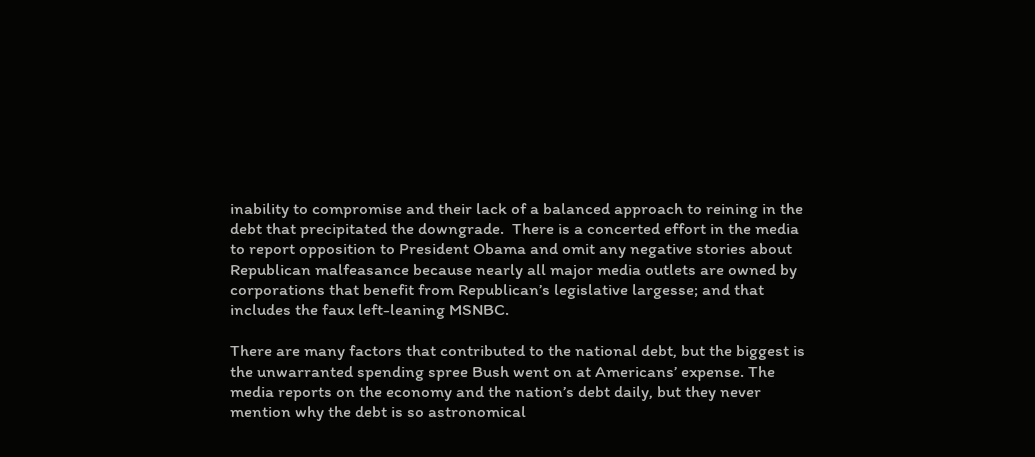inability to compromise and their lack of a balanced approach to reining in the debt that precipitated the downgrade.  There is a concerted effort in the media to report opposition to President Obama and omit any negative stories about Republican malfeasance because nearly all major media outlets are owned by corporations that benefit from Republican’s legislative largesse; and that includes the faux left-leaning MSNBC.

There are many factors that contributed to the national debt, but the biggest is the unwarranted spending spree Bush went on at Americans’ expense. The media reports on the economy and the nation’s debt daily, but they never mention why the debt is so astronomical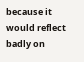because it would reflect badly on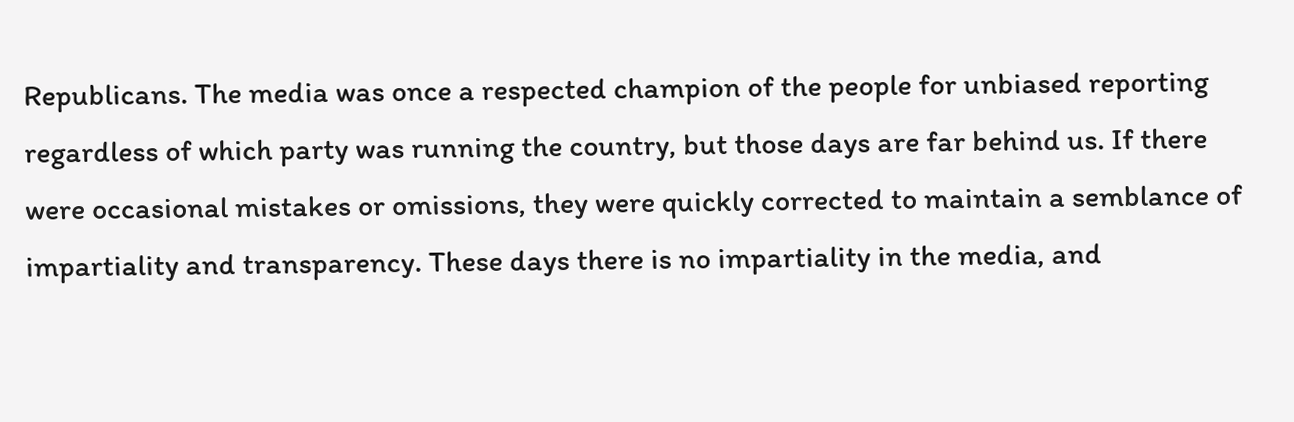Republicans. The media was once a respected champion of the people for unbiased reporting regardless of which party was running the country, but those days are far behind us. If there were occasional mistakes or omissions, they were quickly corrected to maintain a semblance of impartiality and transparency. These days there is no impartiality in the media, and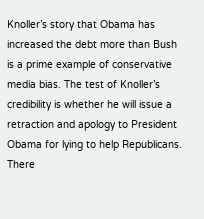Knoller’s story that Obama has increased the debt more than Bush is a prime example of conservative media bias. The test of Knoller’s credibility is whether he will issue a retraction and apology to President Obama for lying to help Republicans. There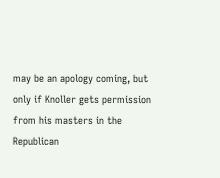may be an apology coming, but only if Knoller gets permission from his masters in the Republican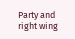Party and right wing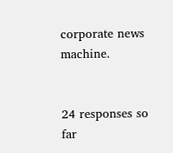corporate news machine.


24 responses so far